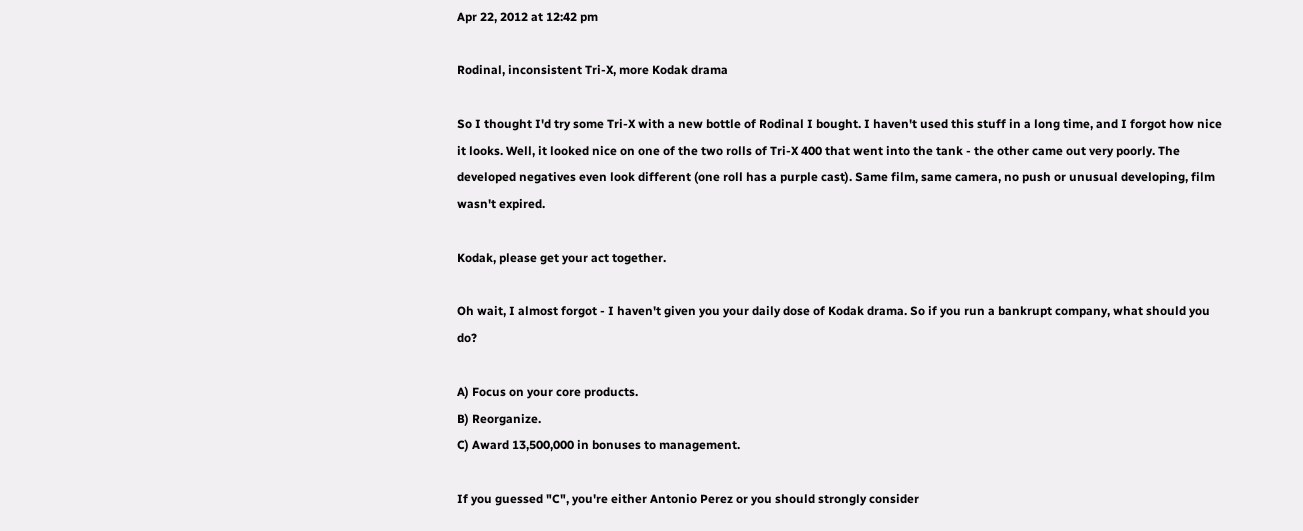Apr 22, 2012 at 12:42 pm

Rodinal, inconsistent Tri-X, more Kodak drama

So I thought I'd try some Tri-X with a new bottle of Rodinal I bought. I haven't used this stuff in a long time, and I forgot how nice it looks. Well, it looked nice on one of the two rolls of Tri-X 400 that went into the tank - the other came out very poorly. The developed negatives even look different (one roll has a purple cast). Same film, same camera, no push or unusual developing, film wasn't expired.

Kodak, please get your act together.

Oh wait, I almost forgot - I haven't given you your daily dose of Kodak drama. So if you run a bankrupt company, what should you do?

A) Focus on your core products.
B) Reorganize.
C) Award 13,500,000 in bonuses to management.

If you guessed "C", you're either Antonio Perez or you should strongly consider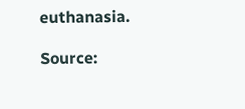euthanasia.

Source: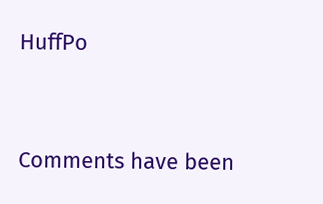HuffPo


Comments have been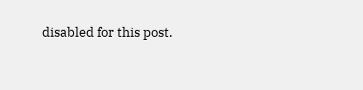disabled for this post.